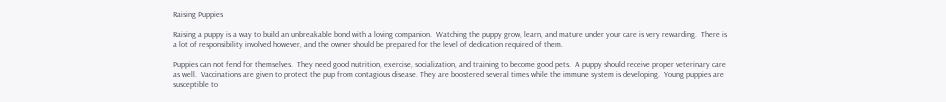Raising Puppies

Raising a puppy is a way to build an unbreakable bond with a loving companion.  Watching the puppy grow, learn, and mature under your care is very rewarding.  There is a lot of responsibility involved however, and the owner should be prepared for the level of dedication required of them.

Puppies can not fend for themselves.  They need good nutrition, exercise, socialization, and training to become good pets.  A puppy should receive proper veterinary care as well.  Vaccinations are given to protect the pup from contagious disease. They are boostered several times while the immune system is developing.  Young puppies are susceptible to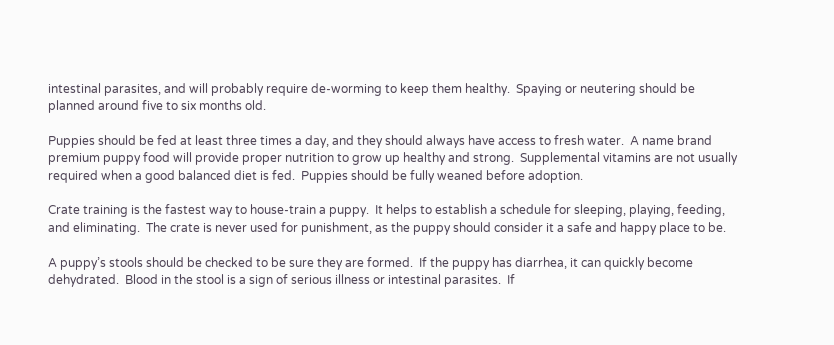intestinal parasites, and will probably require de-worming to keep them healthy.  Spaying or neutering should be planned around five to six months old.

Puppies should be fed at least three times a day, and they should always have access to fresh water.  A name brand premium puppy food will provide proper nutrition to grow up healthy and strong.  Supplemental vitamins are not usually required when a good balanced diet is fed.  Puppies should be fully weaned before adoption.

Crate training is the fastest way to house-train a puppy.  It helps to establish a schedule for sleeping, playing, feeding, and eliminating.  The crate is never used for punishment, as the puppy should consider it a safe and happy place to be.

A puppy’s stools should be checked to be sure they are formed.  If the puppy has diarrhea, it can quickly become dehydrated.  Blood in the stool is a sign of serious illness or intestinal parasites.  If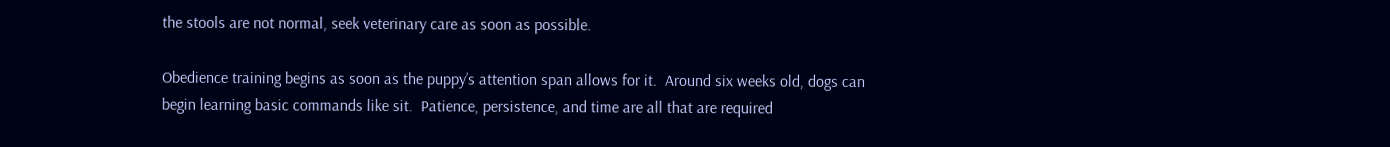the stools are not normal, seek veterinary care as soon as possible.

Obedience training begins as soon as the puppy’s attention span allows for it.  Around six weeks old, dogs can begin learning basic commands like sit.  Patience, persistence, and time are all that are required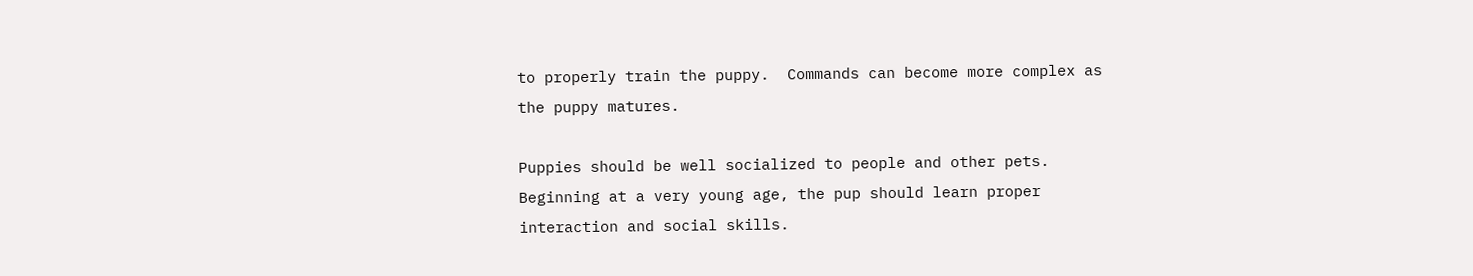to properly train the puppy.  Commands can become more complex as the puppy matures.

Puppies should be well socialized to people and other pets.  Beginning at a very young age, the pup should learn proper interaction and social skills.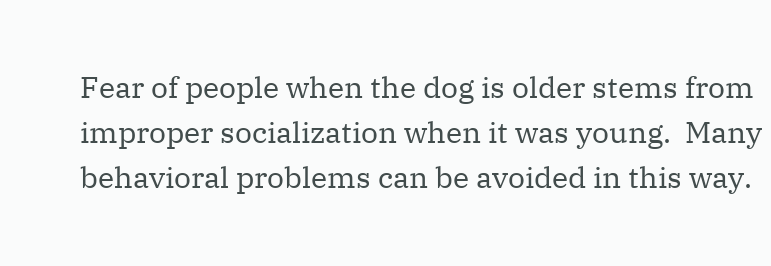Fear of people when the dog is older stems from improper socialization when it was young.  Many behavioral problems can be avoided in this way.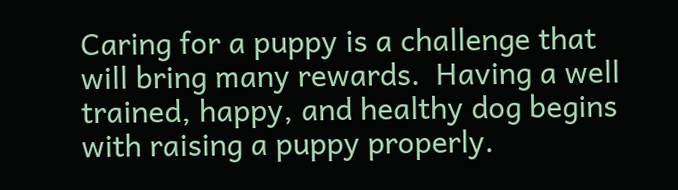Caring for a puppy is a challenge that will bring many rewards.  Having a well trained, happy, and healthy dog begins with raising a puppy properly.